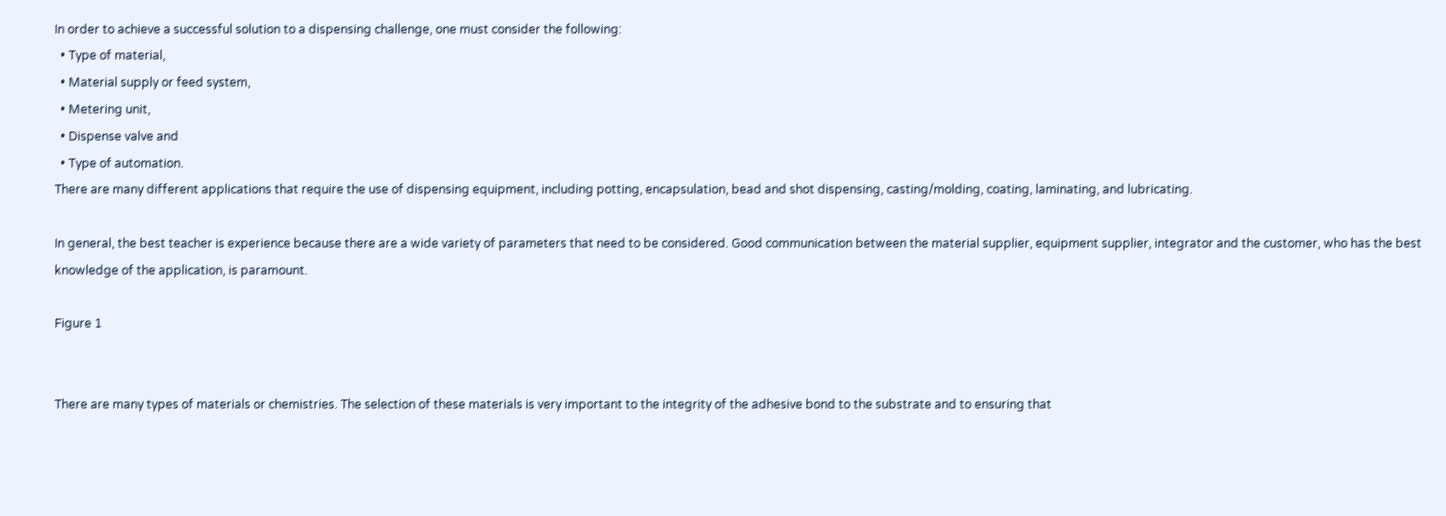In order to achieve a successful solution to a dispensing challenge, one must consider the following:
  • Type of material,
  • Material supply or feed system,
  • Metering unit,
  • Dispense valve and
  • Type of automation.
There are many different applications that require the use of dispensing equipment, including potting, encapsulation, bead and shot dispensing, casting/molding, coating, laminating, and lubricating.

In general, the best teacher is experience because there are a wide variety of parameters that need to be considered. Good communication between the material supplier, equipment supplier, integrator and the customer, who has the best knowledge of the application, is paramount.

Figure 1


There are many types of materials or chemistries. The selection of these materials is very important to the integrity of the adhesive bond to the substrate and to ensuring that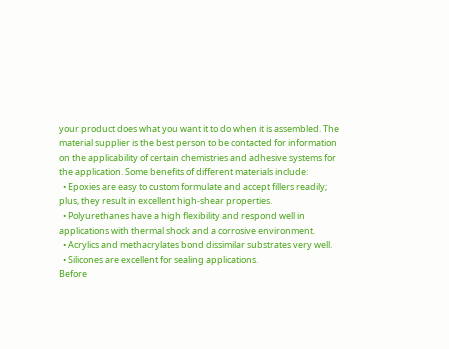your product does what you want it to do when it is assembled. The material supplier is the best person to be contacted for information on the applicability of certain chemistries and adhesive systems for the application. Some benefits of different materials include:
  • Epoxies are easy to custom formulate and accept fillers readily; plus, they result in excellent high-shear properties.
  • Polyurethanes have a high flexibility and respond well in applications with thermal shock and a corrosive environment.
  • Acrylics and methacrylates bond dissimilar substrates very well.
  • Silicones are excellent for sealing applications.
Before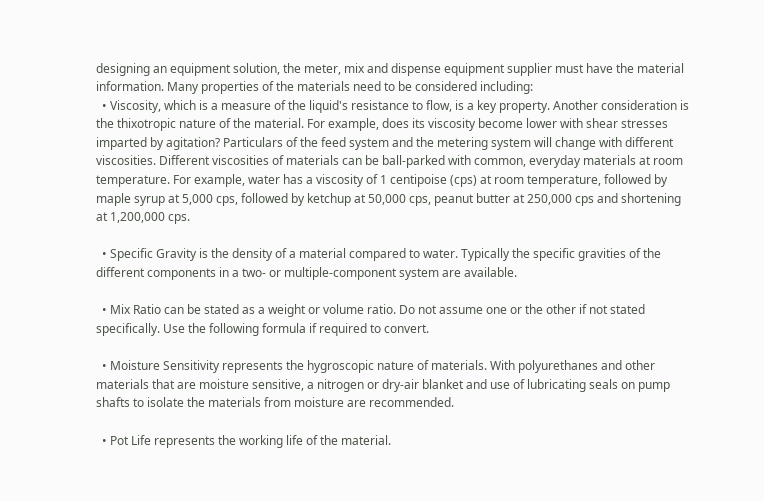designing an equipment solution, the meter, mix and dispense equipment supplier must have the material information. Many properties of the materials need to be considered including:
  • Viscosity, which is a measure of the liquid's resistance to flow, is a key property. Another consideration is the thixotropic nature of the material. For example, does its viscosity become lower with shear stresses imparted by agitation? Particulars of the feed system and the metering system will change with different viscosities. Different viscosities of materials can be ball-parked with common, everyday materials at room temperature. For example, water has a viscosity of 1 centipoise (cps) at room temperature, followed by maple syrup at 5,000 cps, followed by ketchup at 50,000 cps, peanut butter at 250,000 cps and shortening at 1,200,000 cps.

  • Specific Gravity is the density of a material compared to water. Typically the specific gravities of the different components in a two- or multiple-component system are available.

  • Mix Ratio can be stated as a weight or volume ratio. Do not assume one or the other if not stated specifically. Use the following formula if required to convert.

  • Moisture Sensitivity represents the hygroscopic nature of materials. With polyurethanes and other materials that are moisture sensitive, a nitrogen or dry-air blanket and use of lubricating seals on pump shafts to isolate the materials from moisture are recommended.

  • Pot Life represents the working life of the material.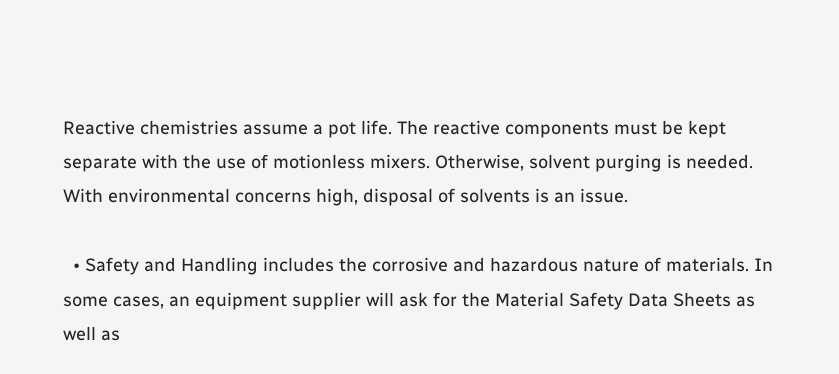Reactive chemistries assume a pot life. The reactive components must be kept separate with the use of motionless mixers. Otherwise, solvent purging is needed. With environmental concerns high, disposal of solvents is an issue.

  • Safety and Handling includes the corrosive and hazardous nature of materials. In some cases, an equipment supplier will ask for the Material Safety Data Sheets as well as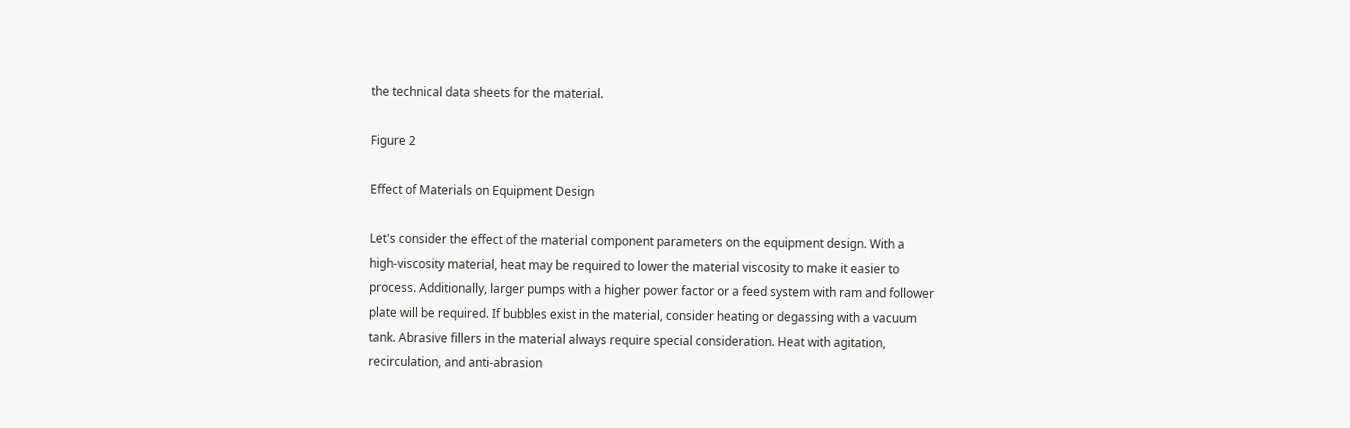the technical data sheets for the material.

Figure 2

Effect of Materials on Equipment Design

Let's consider the effect of the material component parameters on the equipment design. With a high-viscosity material, heat may be required to lower the material viscosity to make it easier to process. Additionally, larger pumps with a higher power factor or a feed system with ram and follower plate will be required. If bubbles exist in the material, consider heating or degassing with a vacuum tank. Abrasive fillers in the material always require special consideration. Heat with agitation, recirculation, and anti-abrasion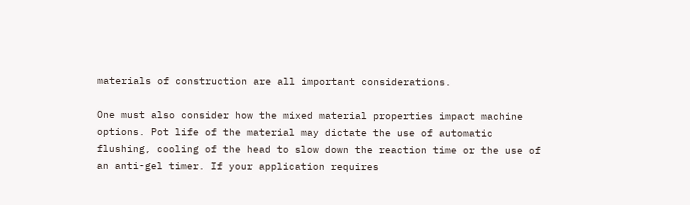materials of construction are all important considerations.

One must also consider how the mixed material properties impact machine options. Pot life of the material may dictate the use of automatic flushing, cooling of the head to slow down the reaction time or the use of an anti-gel timer. If your application requires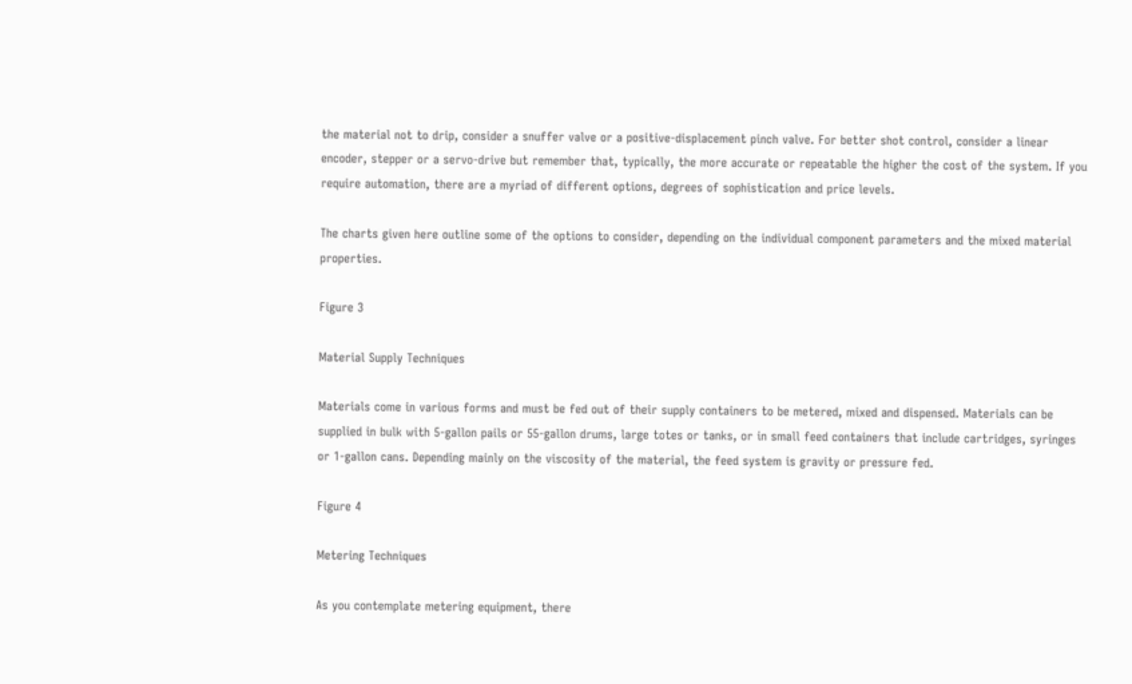the material not to drip, consider a snuffer valve or a positive-displacement pinch valve. For better shot control, consider a linear encoder, stepper or a servo-drive but remember that, typically, the more accurate or repeatable the higher the cost of the system. If you require automation, there are a myriad of different options, degrees of sophistication and price levels.

The charts given here outline some of the options to consider, depending on the individual component parameters and the mixed material properties.

Figure 3

Material Supply Techniques

Materials come in various forms and must be fed out of their supply containers to be metered, mixed and dispensed. Materials can be supplied in bulk with 5-gallon pails or 55-gallon drums, large totes or tanks, or in small feed containers that include cartridges, syringes or 1-gallon cans. Depending mainly on the viscosity of the material, the feed system is gravity or pressure fed.

Figure 4

Metering Techniques

As you contemplate metering equipment, there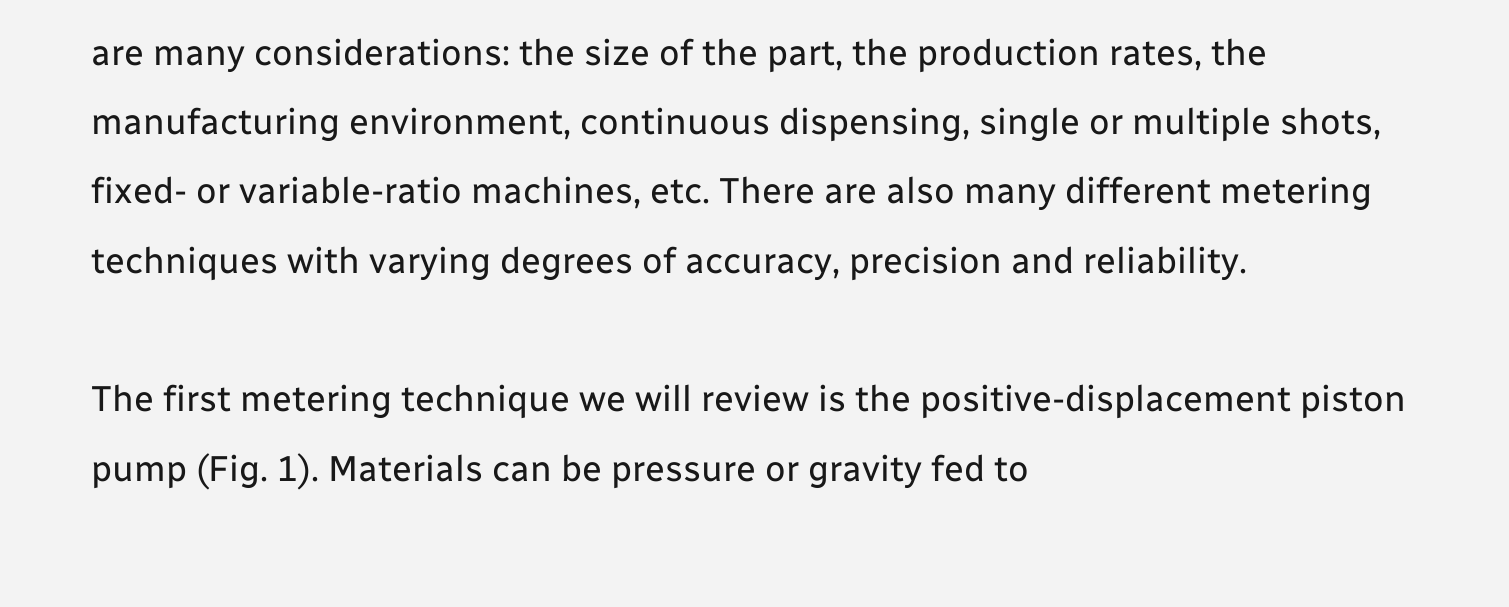are many considerations: the size of the part, the production rates, the manufacturing environment, continuous dispensing, single or multiple shots, fixed- or variable-ratio machines, etc. There are also many different metering techniques with varying degrees of accuracy, precision and reliability.

The first metering technique we will review is the positive-displacement piston pump (Fig. 1). Materials can be pressure or gravity fed to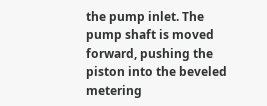the pump inlet. The pump shaft is moved forward, pushing the piston into the beveled metering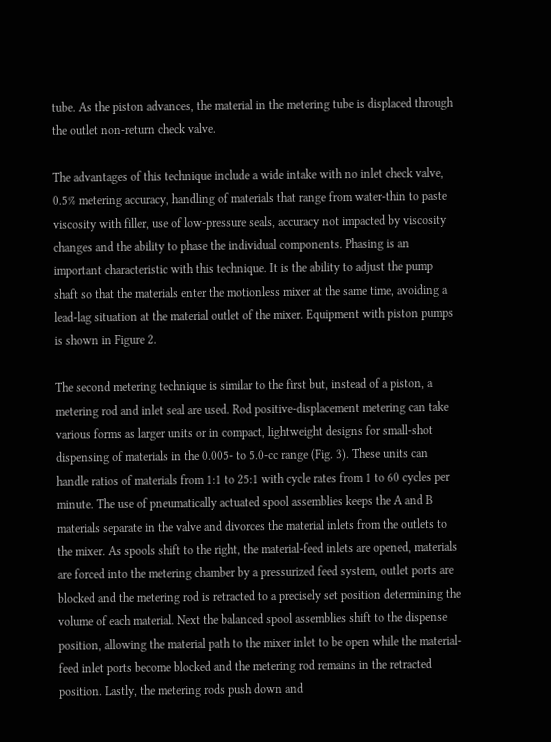tube. As the piston advances, the material in the metering tube is displaced through the outlet non-return check valve.

The advantages of this technique include a wide intake with no inlet check valve, 0.5% metering accuracy, handling of materials that range from water-thin to paste viscosity with filler, use of low-pressure seals, accuracy not impacted by viscosity changes and the ability to phase the individual components. Phasing is an important characteristic with this technique. It is the ability to adjust the pump shaft so that the materials enter the motionless mixer at the same time, avoiding a lead-lag situation at the material outlet of the mixer. Equipment with piston pumps is shown in Figure 2.

The second metering technique is similar to the first but, instead of a piston, a metering rod and inlet seal are used. Rod positive-displacement metering can take various forms as larger units or in compact, lightweight designs for small-shot dispensing of materials in the 0.005- to 5.0-cc range (Fig. 3). These units can handle ratios of materials from 1:1 to 25:1 with cycle rates from 1 to 60 cycles per minute. The use of pneumatically actuated spool assemblies keeps the A and B materials separate in the valve and divorces the material inlets from the outlets to the mixer. As spools shift to the right, the material-feed inlets are opened, materials are forced into the metering chamber by a pressurized feed system, outlet ports are blocked and the metering rod is retracted to a precisely set position determining the volume of each material. Next the balanced spool assemblies shift to the dispense position, allowing the material path to the mixer inlet to be open while the material-feed inlet ports become blocked and the metering rod remains in the retracted position. Lastly, the metering rods push down and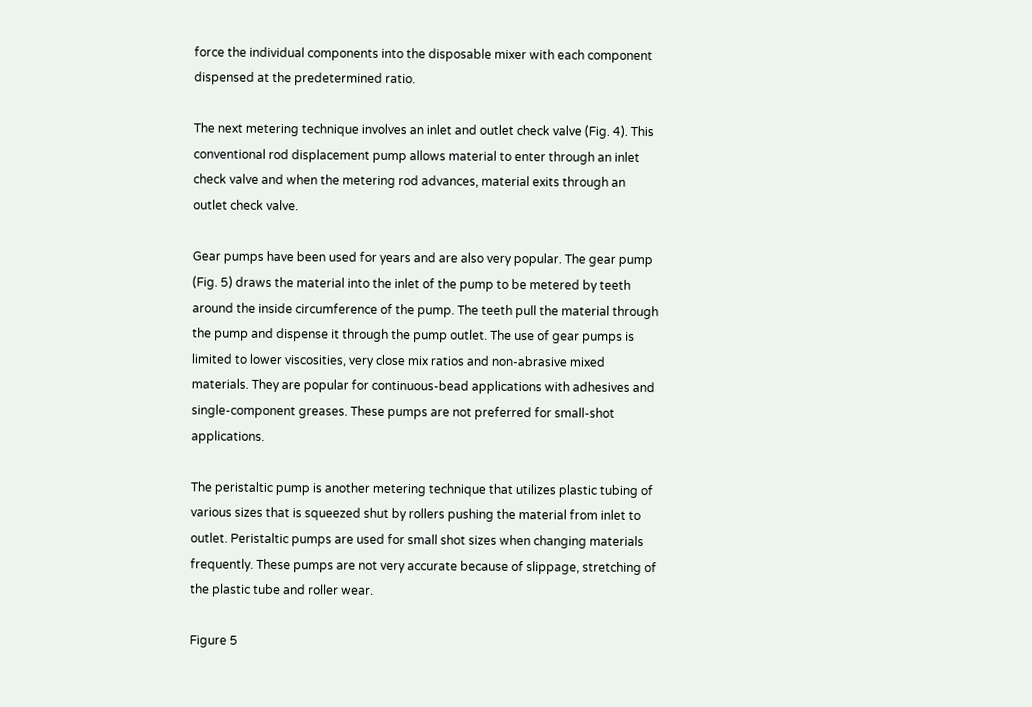force the individual components into the disposable mixer with each component dispensed at the predetermined ratio.

The next metering technique involves an inlet and outlet check valve (Fig. 4). This conventional rod displacement pump allows material to enter through an inlet check valve and when the metering rod advances, material exits through an outlet check valve.

Gear pumps have been used for years and are also very popular. The gear pump (Fig. 5) draws the material into the inlet of the pump to be metered by teeth around the inside circumference of the pump. The teeth pull the material through the pump and dispense it through the pump outlet. The use of gear pumps is limited to lower viscosities, very close mix ratios and non-abrasive mixed materials. They are popular for continuous-bead applications with adhesives and single-component greases. These pumps are not preferred for small-shot applications.

The peristaltic pump is another metering technique that utilizes plastic tubing of various sizes that is squeezed shut by rollers pushing the material from inlet to outlet. Peristaltic pumps are used for small shot sizes when changing materials frequently. These pumps are not very accurate because of slippage, stretching of the plastic tube and roller wear.

Figure 5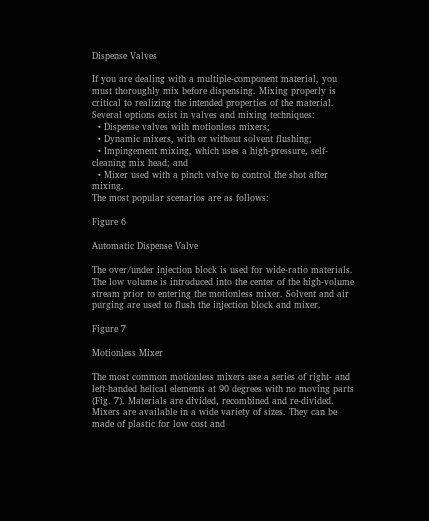Dispense Valves

If you are dealing with a multiple-component material, you must thoroughly mix before dispensing. Mixing properly is critical to realizing the intended properties of the material. Several options exist in valves and mixing techniques:
  • Dispense valves with motionless mixers;
  • Dynamic mixers, with or without solvent flushing;
  • Impingement mixing, which uses a high-pressure, self-cleaning mix head; and
  • Mixer used with a pinch valve to control the shot after mixing.
The most popular scenarios are as follows:

Figure 6

Automatic Dispense Valve

The over/under injection block is used for wide-ratio materials. The low volume is introduced into the center of the high-volume stream prior to entering the motionless mixer. Solvent and air purging are used to flush the injection block and mixer.

Figure 7

Motionless Mixer

The most common motionless mixers use a series of right- and left-handed helical elements at 90 degrees with no moving parts (Fig. 7). Materials are divided, recombined and re-divided. Mixers are available in a wide variety of sizes. They can be made of plastic for low cost and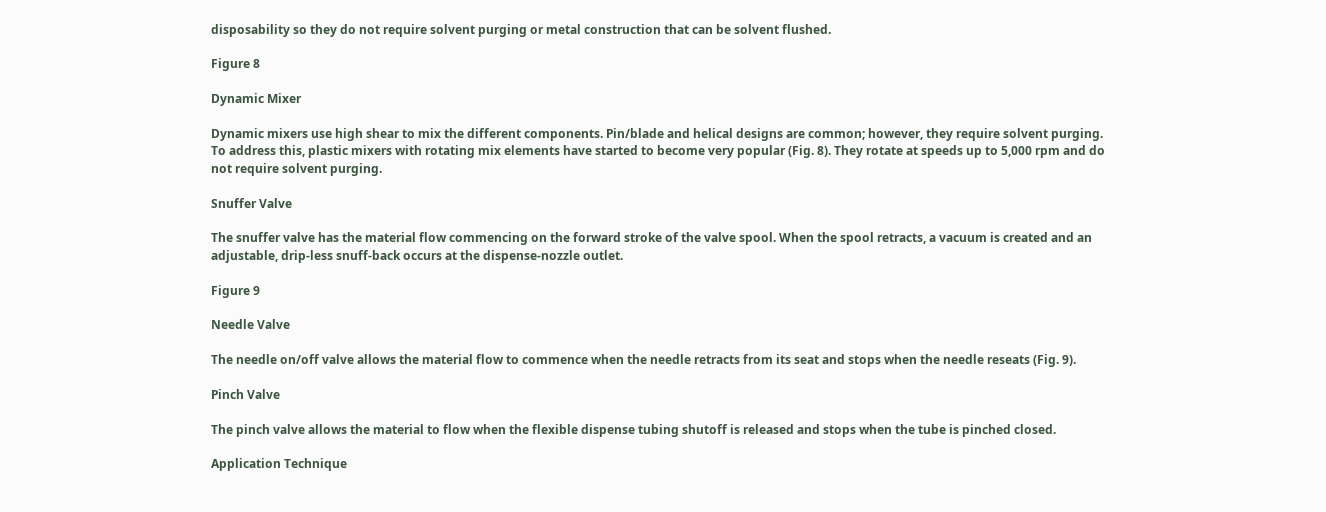disposability so they do not require solvent purging or metal construction that can be solvent flushed.

Figure 8

Dynamic Mixer

Dynamic mixers use high shear to mix the different components. Pin/blade and helical designs are common; however, they require solvent purging. To address this, plastic mixers with rotating mix elements have started to become very popular (Fig. 8). They rotate at speeds up to 5,000 rpm and do not require solvent purging.

Snuffer Valve

The snuffer valve has the material flow commencing on the forward stroke of the valve spool. When the spool retracts, a vacuum is created and an adjustable, drip-less snuff-back occurs at the dispense-nozzle outlet.

Figure 9

Needle Valve

The needle on/off valve allows the material flow to commence when the needle retracts from its seat and stops when the needle reseats (Fig. 9).

Pinch Valve

The pinch valve allows the material to flow when the flexible dispense tubing shutoff is released and stops when the tube is pinched closed.

Application Technique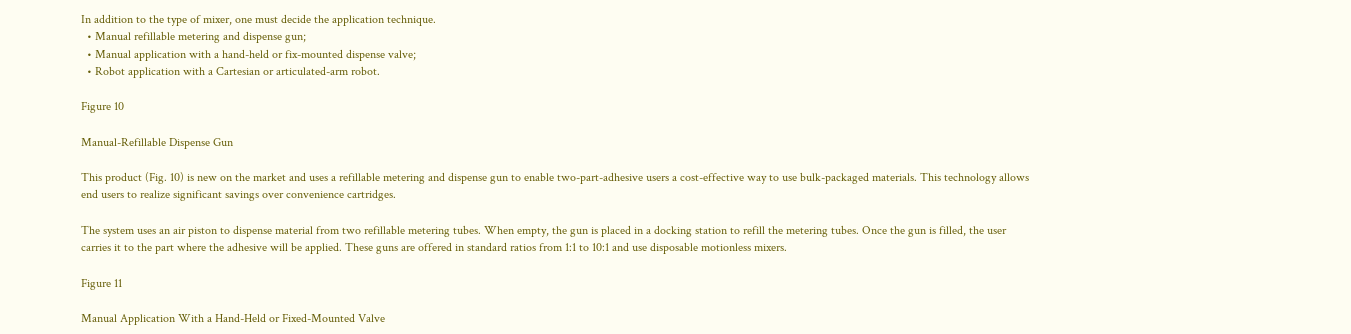In addition to the type of mixer, one must decide the application technique.
  • Manual refillable metering and dispense gun;
  • Manual application with a hand-held or fix-mounted dispense valve;
  • Robot application with a Cartesian or articulated-arm robot.

Figure 10

Manual-Refillable Dispense Gun

This product (Fig. 10) is new on the market and uses a refillable metering and dispense gun to enable two-part-adhesive users a cost-effective way to use bulk-packaged materials. This technology allows end users to realize significant savings over convenience cartridges.

The system uses an air piston to dispense material from two refillable metering tubes. When empty, the gun is placed in a docking station to refill the metering tubes. Once the gun is filled, the user carries it to the part where the adhesive will be applied. These guns are offered in standard ratios from 1:1 to 10:1 and use disposable motionless mixers.

Figure 11

Manual Application With a Hand-Held or Fixed-Mounted Valve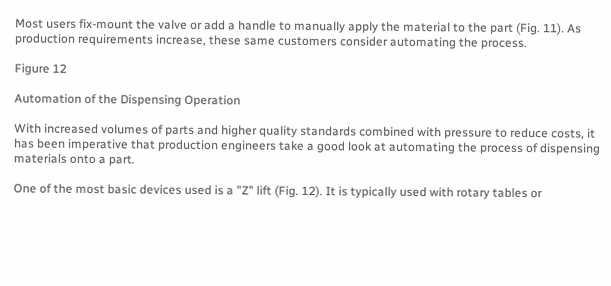Most users fix-mount the valve or add a handle to manually apply the material to the part (Fig. 11). As production requirements increase, these same customers consider automating the process.

Figure 12

Automation of the Dispensing Operation

With increased volumes of parts and higher quality standards combined with pressure to reduce costs, it has been imperative that production engineers take a good look at automating the process of dispensing materials onto a part.

One of the most basic devices used is a "Z" lift (Fig. 12). It is typically used with rotary tables or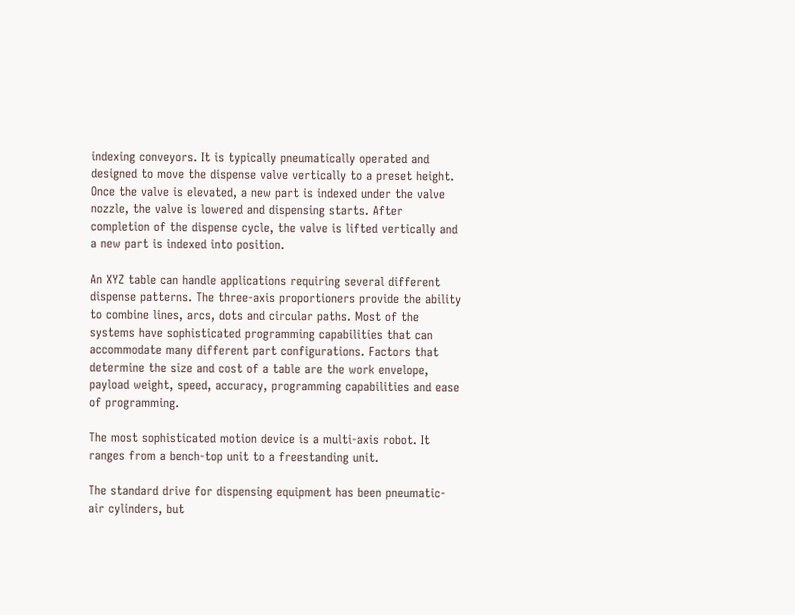indexing conveyors. It is typically pneumatically operated and designed to move the dispense valve vertically to a preset height. Once the valve is elevated, a new part is indexed under the valve nozzle, the valve is lowered and dispensing starts. After completion of the dispense cycle, the valve is lifted vertically and a new part is indexed into position.

An XYZ table can handle applications requiring several different dispense patterns. The three-axis proportioners provide the ability to combine lines, arcs, dots and circular paths. Most of the systems have sophisticated programming capabilities that can accommodate many different part configurations. Factors that determine the size and cost of a table are the work envelope, payload weight, speed, accuracy, programming capabilities and ease of programming.

The most sophisticated motion device is a multi-axis robot. It ranges from a bench-top unit to a freestanding unit.

The standard drive for dispensing equipment has been pneumatic-air cylinders, but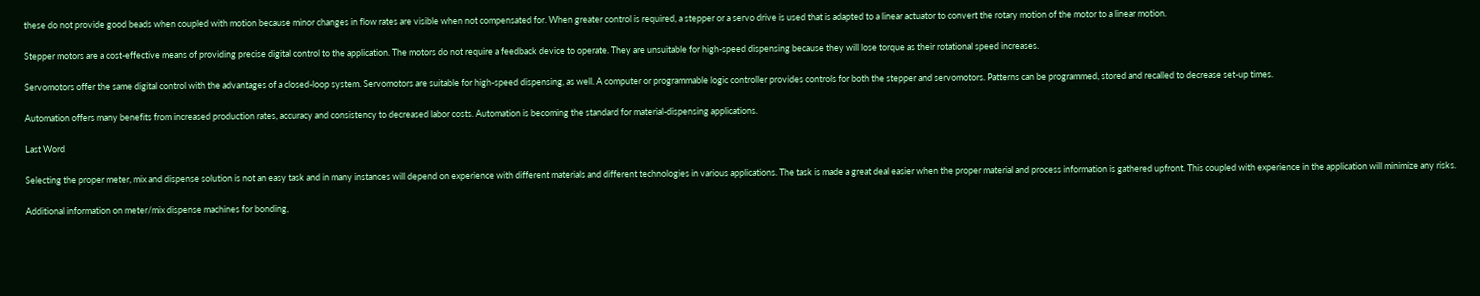these do not provide good beads when coupled with motion because minor changes in flow rates are visible when not compensated for. When greater control is required, a stepper or a servo drive is used that is adapted to a linear actuator to convert the rotary motion of the motor to a linear motion.

Stepper motors are a cost-effective means of providing precise digital control to the application. The motors do not require a feedback device to operate. They are unsuitable for high-speed dispensing because they will lose torque as their rotational speed increases.

Servomotors offer the same digital control with the advantages of a closed-loop system. Servomotors are suitable for high-speed dispensing, as well. A computer or programmable logic controller provides controls for both the stepper and servomotors. Patterns can be programmed, stored and recalled to decrease set-up times.

Automation offers many benefits from increased production rates, accuracy and consistency to decreased labor costs. Automation is becoming the standard for material-dispensing applications.

Last Word

Selecting the proper meter, mix and dispense solution is not an easy task and in many instances will depend on experience with different materials and different technologies in various applications. The task is made a great deal easier when the proper material and process information is gathered upfront. This coupled with experience in the application will minimize any risks.

Additional information on meter/mix dispense machines for bonding,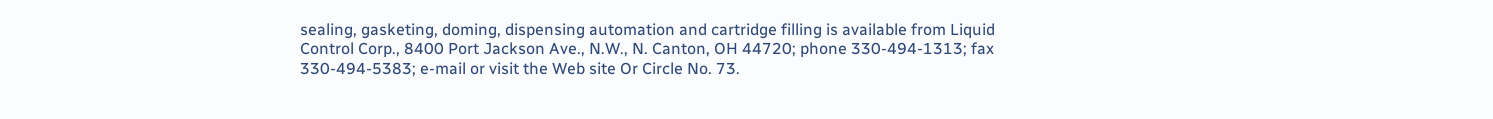sealing, gasketing, doming, dispensing automation and cartridge filling is available from Liquid Control Corp., 8400 Port Jackson Ave., N.W., N. Canton, OH 44720; phone 330-494-1313; fax 330-494-5383; e-mail or visit the Web site Or Circle No. 73.